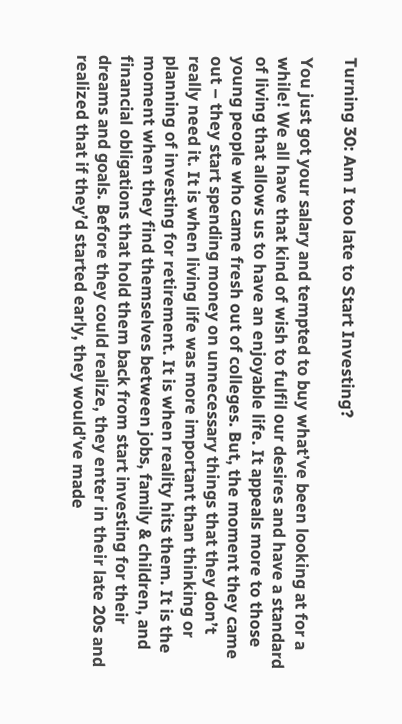Turning 30: Am I too late to Start Investing?

You just got your salary and tempted to buy what’ve been looking at for a while! We all have that kind of wish to fulfil our desires and have a standard of living that allows us to have an enjoyable life. It appeals more to those young people who came fresh out of colleges. But, the moment they came out – they start spending money on unnecessary things that they don’t really need it. It is when living life was more important than thinking or planning of investing for retirement. It is when reality hits them. It is the moment when they find themselves between jobs, family & children, and financial obligations that hold them back from start investing for their dreams and goals. Before they could realize, they enter in their late 20s and realized that if they’d started early, they would’ve made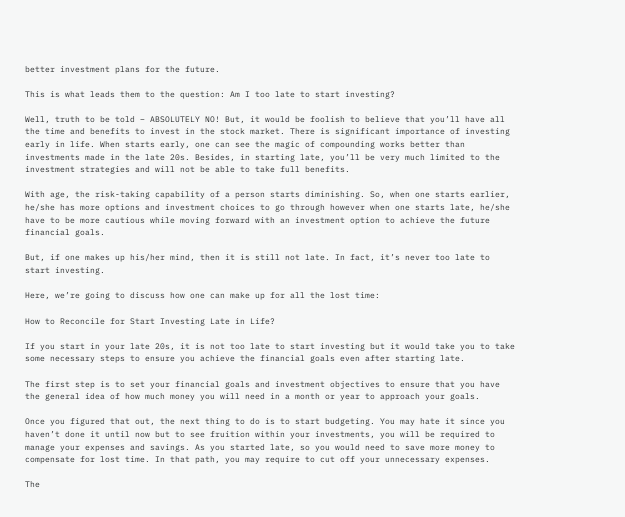better investment plans for the future.

This is what leads them to the question: Am I too late to start investing?

Well, truth to be told – ABSOLUTELY NO! But, it would be foolish to believe that you’ll have all the time and benefits to invest in the stock market. There is significant importance of investing early in life. When starts early, one can see the magic of compounding works better than investments made in the late 20s. Besides, in starting late, you’ll be very much limited to the investment strategies and will not be able to take full benefits.

With age, the risk-taking capability of a person starts diminishing. So, when one starts earlier, he/she has more options and investment choices to go through however when one starts late, he/she have to be more cautious while moving forward with an investment option to achieve the future financial goals.

But, if one makes up his/her mind, then it is still not late. In fact, it’s never too late to start investing.

Here, we’re going to discuss how one can make up for all the lost time:

How to Reconcile for Start Investing Late in Life?

If you start in your late 20s, it is not too late to start investing but it would take you to take some necessary steps to ensure you achieve the financial goals even after starting late.

The first step is to set your financial goals and investment objectives to ensure that you have the general idea of how much money you will need in a month or year to approach your goals.

Once you figured that out, the next thing to do is to start budgeting. You may hate it since you haven’t done it until now but to see fruition within your investments, you will be required to manage your expenses and savings. As you started late, so you would need to save more money to compensate for lost time. In that path, you may require to cut off your unnecessary expenses.

The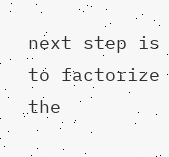next step is to factorize the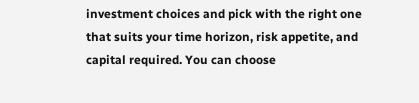investment choices and pick with the right one that suits your time horizon, risk appetite, and capital required. You can choose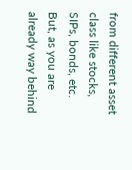from different asset class like stocks, SIPs, bonds, etc. But, as you are already way behind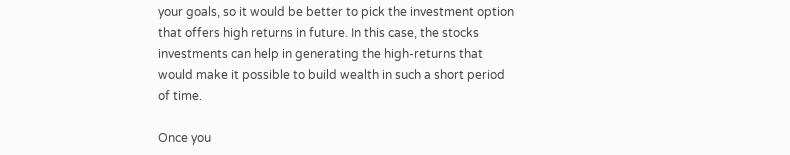your goals, so it would be better to pick the investment option that offers high returns in future. In this case, the stocks investments can help in generating the high-returns that would make it possible to build wealth in such a short period of time.

Once you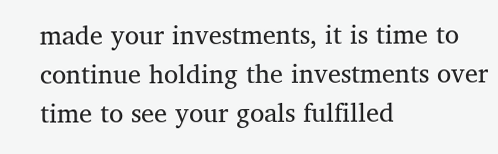made your investments, it is time to continue holding the investments over time to see your goals fulfilled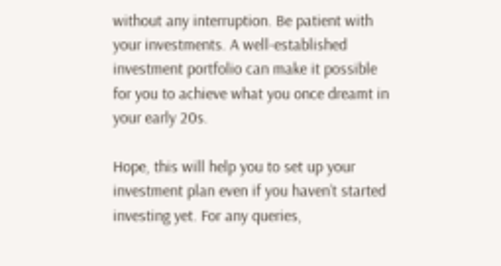without any interruption. Be patient with your investments. A well-established investment portfolio can make it possible for you to achieve what you once dreamt in your early 20s.

Hope, this will help you to set up your investment plan even if you haven’t started investing yet. For any queries,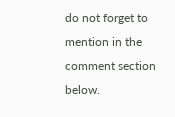do not forget to mention in the comment section below.